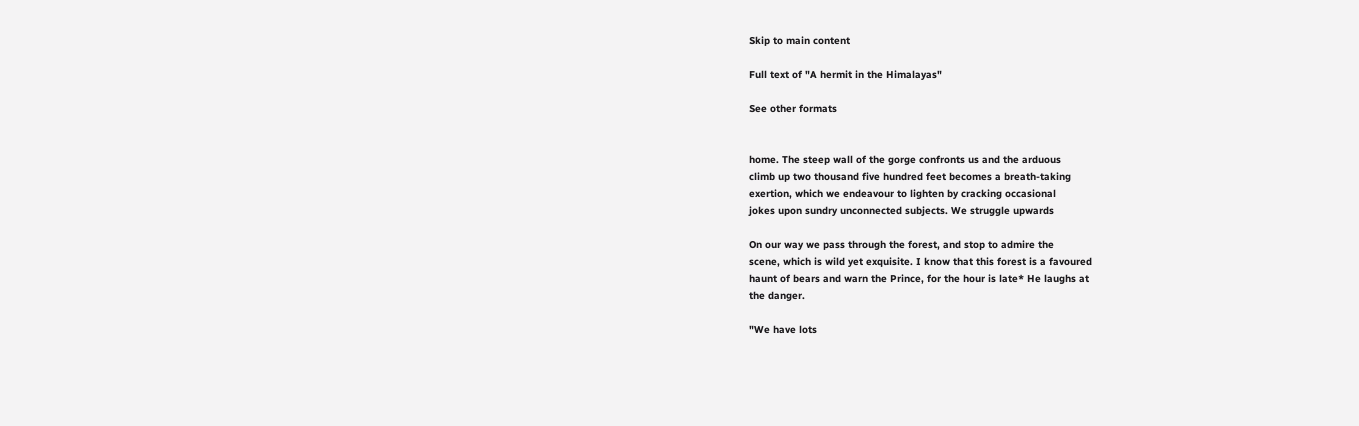Skip to main content

Full text of "A hermit in the Himalayas"

See other formats


home. The steep wall of the gorge confronts us and the arduous
climb up two thousand five hundred feet becomes a breath-taking
exertion, which we endeavour to lighten by cracking occasional
jokes upon sundry unconnected subjects. We struggle upwards

On our way we pass through the forest, and stop to admire the
scene, which is wild yet exquisite. I know that this forest is a favoured
haunt of bears and warn the Prince, for the hour is late* He laughs at
the danger.

"We have lots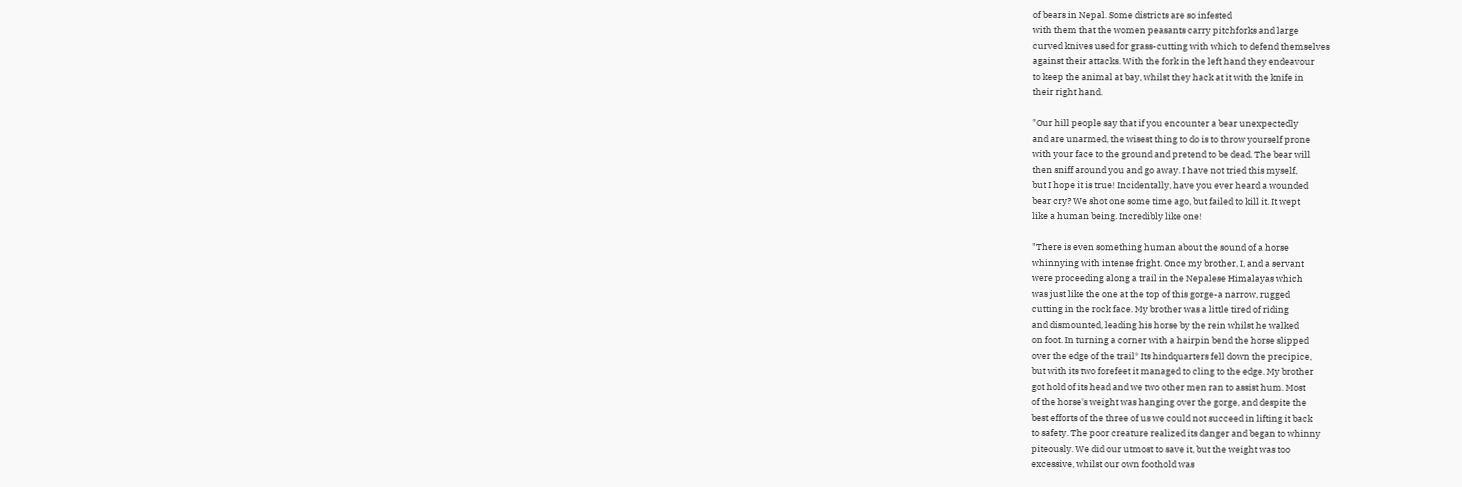of bears in Nepal. Some districts are so infested
with them that the women peasants carry pitchforks and large
curved knives used for grass-cutting with which to defend themselves
against their attacks. With the fork in the left hand they endeavour
to keep the animal at bay, whilst they hack at it with the knife in
their right hand.

"Our hill people say that if you encounter a bear unexpectedly
and are unarmed, the wisest thing to do is to throw yourself prone
with your face to the ground and pretend to be dead. The bear will
then sniff around you and go away. I have not tried this myself,
but I hope it is true! Incidentally, have you ever heard a wounded
bear cry? We shot one some time ago, but failed to kill it. It wept
like a human being. Incredibly like one!

"There is even something human about the sound of a horse
whinnying with intense fright. Once my brother, I, and a servant
were proceeding along a trail in the Nepalese Himalayas which
was just like the one at the top of this gorge-a narrow, rugged
cutting in the rock face. My brother was a little tired of riding
and dismounted, leading his horse by the rein whilst he walked
on foot. In turning a corner with a hairpin bend the horse slipped
over the edge of the trail* Its hindquarters fell down the precipice,
but with its two forefeet it managed to cling to the edge. My brother
got hold of its head and we two other men ran to assist hum. Most
of the horse's weight was hanging over the gorge, and despite the
best efforts of the three of us we could not succeed in lifting it back
to safety. The poor creature realized its danger and began to whinny
piteously. We did our utmost to save it, but the weight was too
excessive, whilst our own foothold was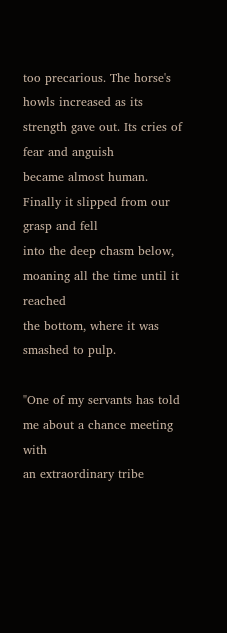too precarious. The horse's
howls increased as its strength gave out. Its cries of fear and anguish
became almost human. Finally it slipped from our grasp and fell
into the deep chasm below, moaning all the time until it reached
the bottom, where it was smashed to pulp.

"One of my servants has told me about a chance meeting with
an extraordinary tribe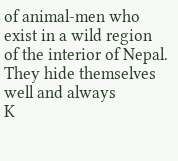of animal-men who exist in a wild region
of the interior of Nepal. They hide themselves well and always
K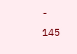-                                       145